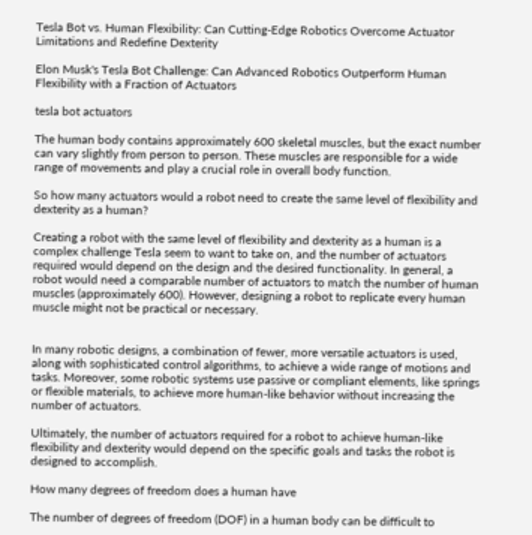Tesla Bot vs. Human Flexibility: Can Cutting-Edge Robotics Overcome Actuator Limitations and Redefine Dexterity

Elon Musk's Tesla Bot Challenge: Can Advanced Robotics Outperform Human Flexibility with a Fraction of Actuators

tesla bot actuators

The human body contains approximately 600 skeletal muscles, but the exact number can vary slightly from person to person. These muscles are responsible for a wide range of movements and play a crucial role in overall body function.

So how many actuators would a robot need to create the same level of flexibility and dexterity as a human?

Creating a robot with the same level of flexibility and dexterity as a human is a complex challenge Tesla seem to want to take on, and the number of actuators required would depend on the design and the desired functionality. In general, a robot would need a comparable number of actuators to match the number of human muscles (approximately 600). However, designing a robot to replicate every human muscle might not be practical or necessary.


In many robotic designs, a combination of fewer, more versatile actuators is used, along with sophisticated control algorithms, to achieve a wide range of motions and tasks. Moreover, some robotic systems use passive or compliant elements, like springs or flexible materials, to achieve more human-like behavior without increasing the number of actuators.

Ultimately, the number of actuators required for a robot to achieve human-like flexibility and dexterity would depend on the specific goals and tasks the robot is designed to accomplish.

How many degrees of freedom does a human have

The number of degrees of freedom (DOF) in a human body can be difficult to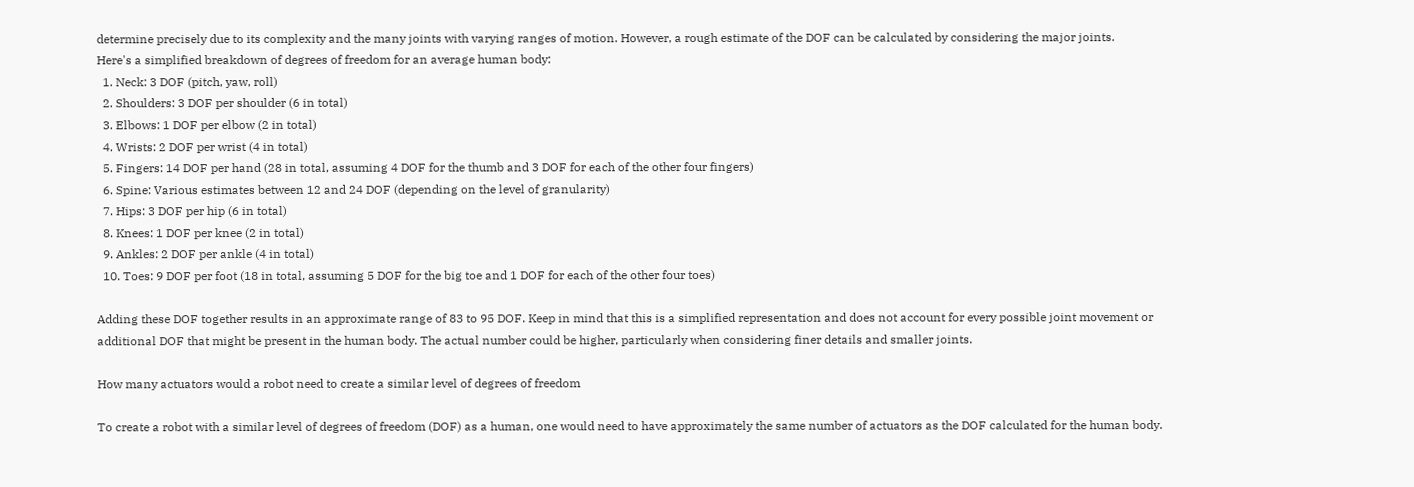determine precisely due to its complexity and the many joints with varying ranges of motion. However, a rough estimate of the DOF can be calculated by considering the major joints.
Here's a simplified breakdown of degrees of freedom for an average human body:
  1. Neck: 3 DOF (pitch, yaw, roll)
  2. Shoulders: 3 DOF per shoulder (6 in total)
  3. Elbows: 1 DOF per elbow (2 in total)
  4. Wrists: 2 DOF per wrist (4 in total)
  5. Fingers: 14 DOF per hand (28 in total, assuming 4 DOF for the thumb and 3 DOF for each of the other four fingers)
  6. Spine: Various estimates between 12 and 24 DOF (depending on the level of granularity)
  7. Hips: 3 DOF per hip (6 in total)
  8. Knees: 1 DOF per knee (2 in total)
  9. Ankles: 2 DOF per ankle (4 in total)
  10. Toes: 9 DOF per foot (18 in total, assuming 5 DOF for the big toe and 1 DOF for each of the other four toes)

Adding these DOF together results in an approximate range of 83 to 95 DOF. Keep in mind that this is a simplified representation and does not account for every possible joint movement or additional DOF that might be present in the human body. The actual number could be higher, particularly when considering finer details and smaller joints.

How many actuators would a robot need to create a similar level of degrees of freedom

To create a robot with a similar level of degrees of freedom (DOF) as a human, one would need to have approximately the same number of actuators as the DOF calculated for the human body.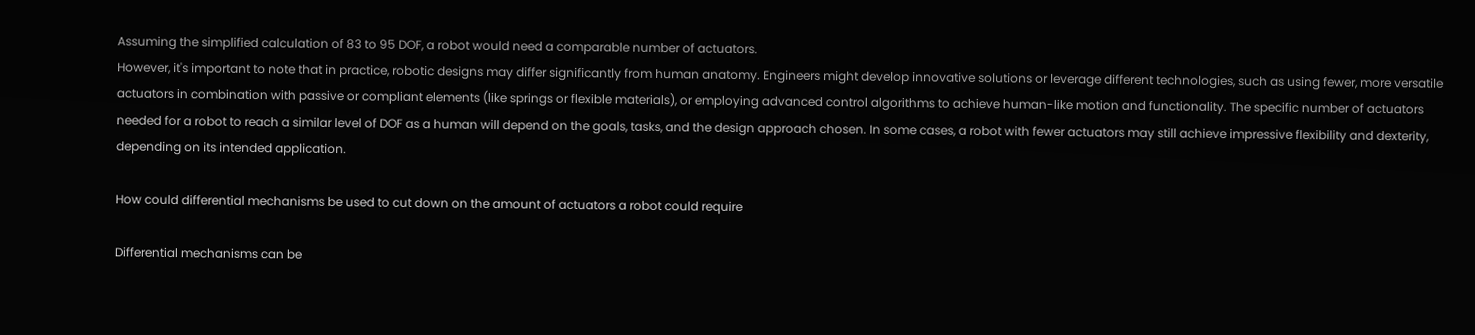Assuming the simplified calculation of 83 to 95 DOF, a robot would need a comparable number of actuators.
However, it's important to note that in practice, robotic designs may differ significantly from human anatomy. Engineers might develop innovative solutions or leverage different technologies, such as using fewer, more versatile actuators in combination with passive or compliant elements (like springs or flexible materials), or employing advanced control algorithms to achieve human-like motion and functionality. The specific number of actuators needed for a robot to reach a similar level of DOF as a human will depend on the goals, tasks, and the design approach chosen. In some cases, a robot with fewer actuators may still achieve impressive flexibility and dexterity, depending on its intended application.

How could differential mechanisms be used to cut down on the amount of actuators a robot could require

Differential mechanisms can be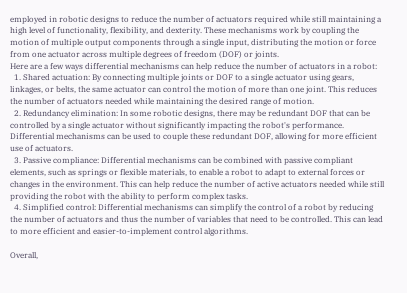employed in robotic designs to reduce the number of actuators required while still maintaining a high level of functionality, flexibility, and dexterity. These mechanisms work by coupling the motion of multiple output components through a single input, distributing the motion or force from one actuator across multiple degrees of freedom (DOF) or joints.
Here are a few ways differential mechanisms can help reduce the number of actuators in a robot:
  1. Shared actuation: By connecting multiple joints or DOF to a single actuator using gears, linkages, or belts, the same actuator can control the motion of more than one joint. This reduces the number of actuators needed while maintaining the desired range of motion.
  2. Redundancy elimination: In some robotic designs, there may be redundant DOF that can be controlled by a single actuator without significantly impacting the robot's performance. Differential mechanisms can be used to couple these redundant DOF, allowing for more efficient use of actuators.
  3. Passive compliance: Differential mechanisms can be combined with passive compliant elements, such as springs or flexible materials, to enable a robot to adapt to external forces or changes in the environment. This can help reduce the number of active actuators needed while still providing the robot with the ability to perform complex tasks.
  4. Simplified control: Differential mechanisms can simplify the control of a robot by reducing the number of actuators and thus the number of variables that need to be controlled. This can lead to more efficient and easier-to-implement control algorithms.

Overall,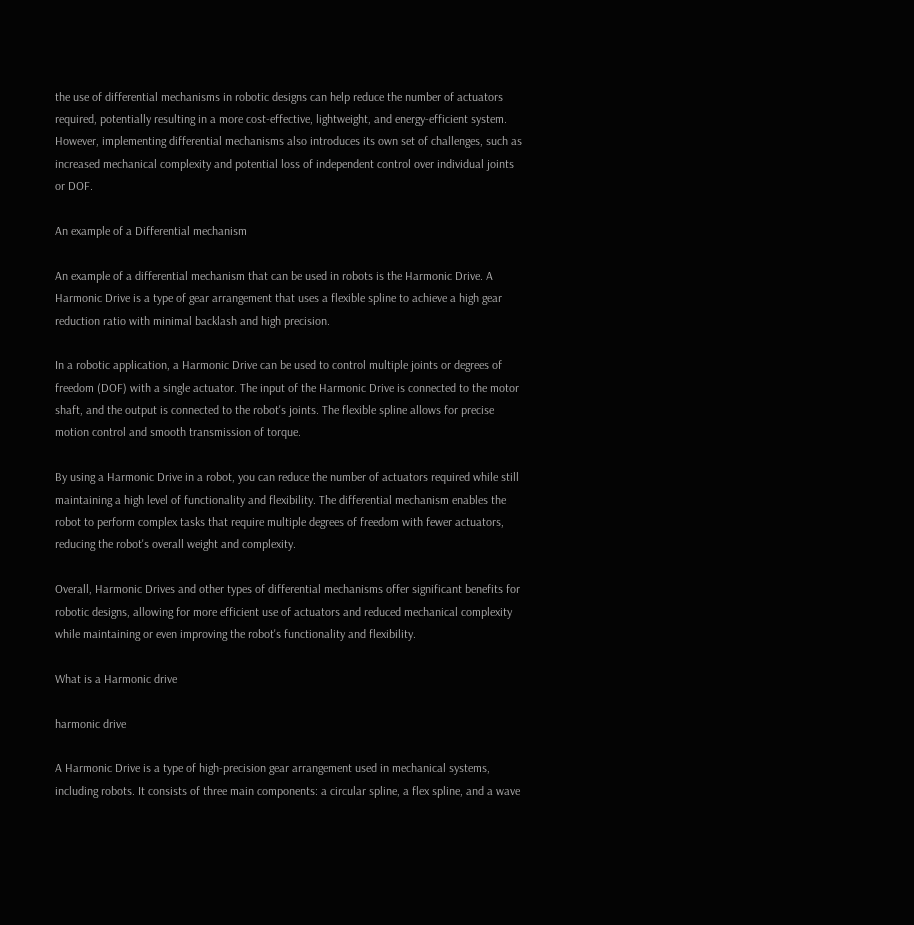the use of differential mechanisms in robotic designs can help reduce the number of actuators required, potentially resulting in a more cost-effective, lightweight, and energy-efficient system. However, implementing differential mechanisms also introduces its own set of challenges, such as increased mechanical complexity and potential loss of independent control over individual joints or DOF.

An example of a Differential mechanism

An example of a differential mechanism that can be used in robots is the Harmonic Drive. A Harmonic Drive is a type of gear arrangement that uses a flexible spline to achieve a high gear reduction ratio with minimal backlash and high precision.

In a robotic application, a Harmonic Drive can be used to control multiple joints or degrees of freedom (DOF) with a single actuator. The input of the Harmonic Drive is connected to the motor shaft, and the output is connected to the robot's joints. The flexible spline allows for precise motion control and smooth transmission of torque.

By using a Harmonic Drive in a robot, you can reduce the number of actuators required while still maintaining a high level of functionality and flexibility. The differential mechanism enables the robot to perform complex tasks that require multiple degrees of freedom with fewer actuators, reducing the robot's overall weight and complexity.

Overall, Harmonic Drives and other types of differential mechanisms offer significant benefits for robotic designs, allowing for more efficient use of actuators and reduced mechanical complexity while maintaining or even improving the robot's functionality and flexibility.

What is a Harmonic drive

harmonic drive

A Harmonic Drive is a type of high-precision gear arrangement used in mechanical systems, including robots. It consists of three main components: a circular spline, a flex spline, and a wave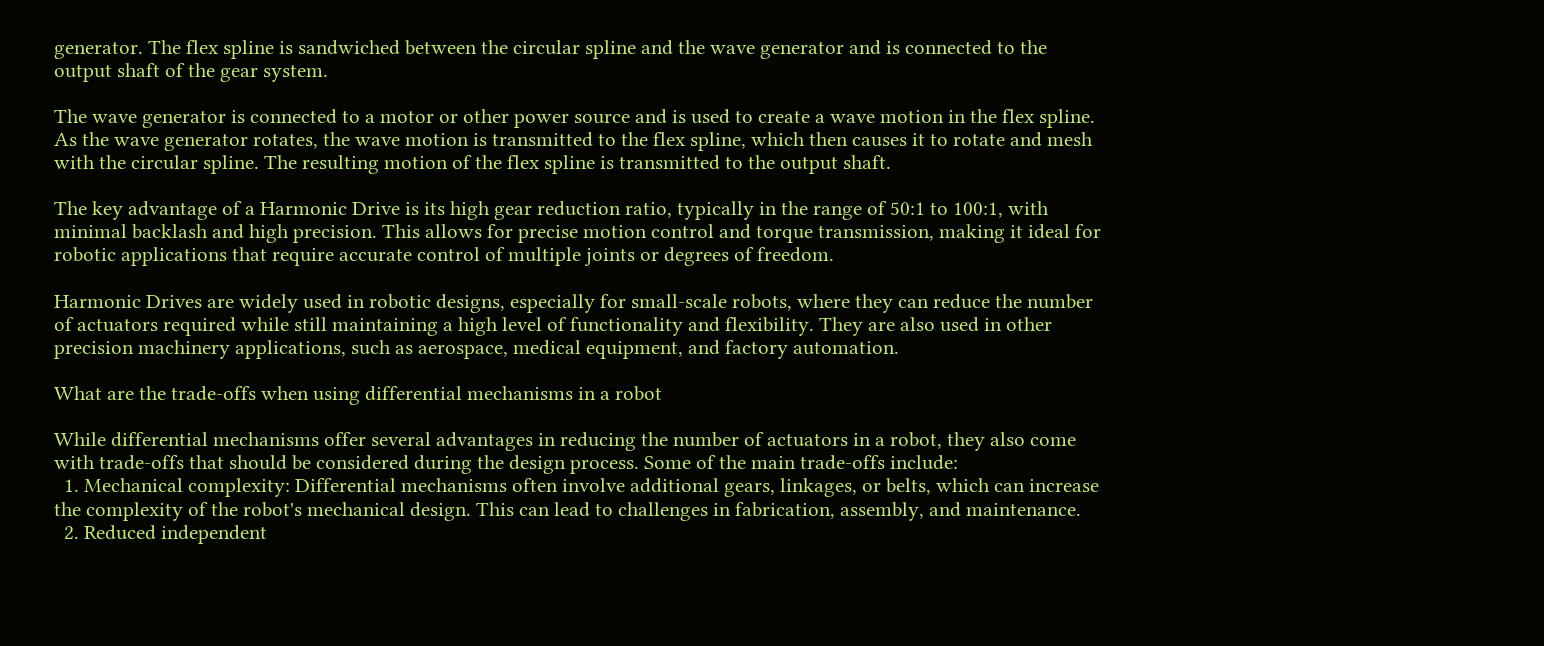generator. The flex spline is sandwiched between the circular spline and the wave generator and is connected to the output shaft of the gear system.

The wave generator is connected to a motor or other power source and is used to create a wave motion in the flex spline. As the wave generator rotates, the wave motion is transmitted to the flex spline, which then causes it to rotate and mesh with the circular spline. The resulting motion of the flex spline is transmitted to the output shaft.

The key advantage of a Harmonic Drive is its high gear reduction ratio, typically in the range of 50:1 to 100:1, with minimal backlash and high precision. This allows for precise motion control and torque transmission, making it ideal for robotic applications that require accurate control of multiple joints or degrees of freedom.

Harmonic Drives are widely used in robotic designs, especially for small-scale robots, where they can reduce the number of actuators required while still maintaining a high level of functionality and flexibility. They are also used in other precision machinery applications, such as aerospace, medical equipment, and factory automation.

What are the trade-offs when using differential mechanisms in a robot

While differential mechanisms offer several advantages in reducing the number of actuators in a robot, they also come with trade-offs that should be considered during the design process. Some of the main trade-offs include:
  1. Mechanical complexity: Differential mechanisms often involve additional gears, linkages, or belts, which can increase the complexity of the robot's mechanical design. This can lead to challenges in fabrication, assembly, and maintenance.
  2. Reduced independent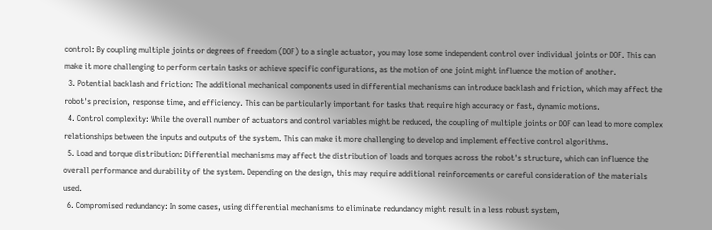control: By coupling multiple joints or degrees of freedom (DOF) to a single actuator, you may lose some independent control over individual joints or DOF. This can make it more challenging to perform certain tasks or achieve specific configurations, as the motion of one joint might influence the motion of another.
  3. Potential backlash and friction: The additional mechanical components used in differential mechanisms can introduce backlash and friction, which may affect the robot's precision, response time, and efficiency. This can be particularly important for tasks that require high accuracy or fast, dynamic motions.
  4. Control complexity: While the overall number of actuators and control variables might be reduced, the coupling of multiple joints or DOF can lead to more complex relationships between the inputs and outputs of the system. This can make it more challenging to develop and implement effective control algorithms.
  5. Load and torque distribution: Differential mechanisms may affect the distribution of loads and torques across the robot's structure, which can influence the overall performance and durability of the system. Depending on the design, this may require additional reinforcements or careful consideration of the materials used.
  6. Compromised redundancy: In some cases, using differential mechanisms to eliminate redundancy might result in a less robust system,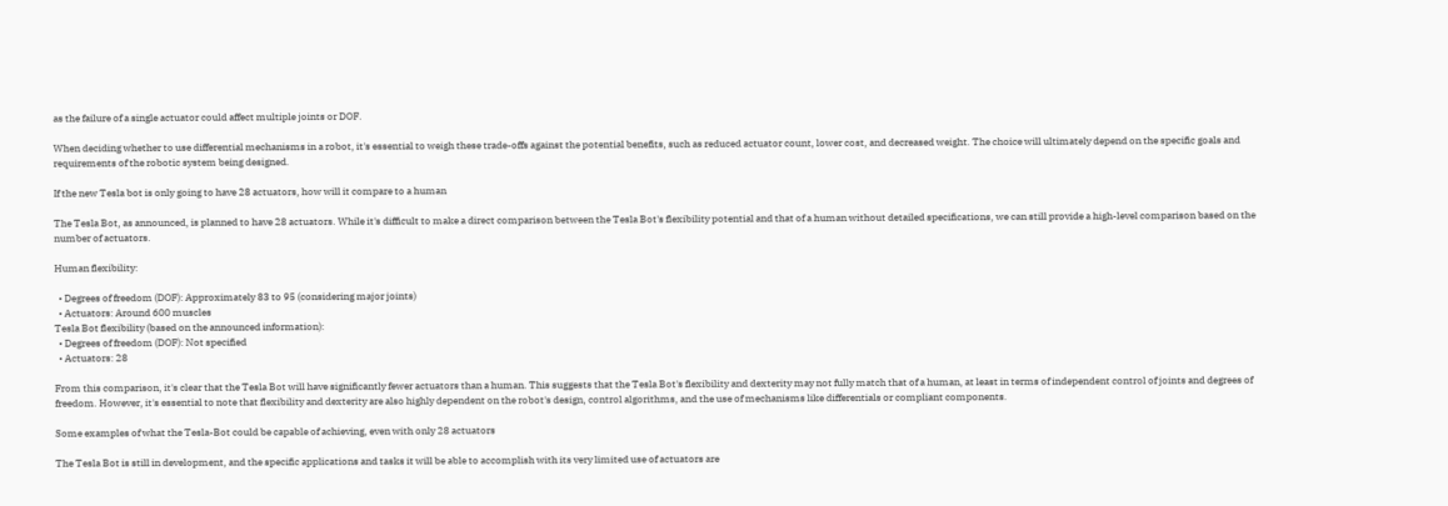as the failure of a single actuator could affect multiple joints or DOF.

When deciding whether to use differential mechanisms in a robot, it's essential to weigh these trade-offs against the potential benefits, such as reduced actuator count, lower cost, and decreased weight. The choice will ultimately depend on the specific goals and requirements of the robotic system being designed.

If the new Tesla bot is only going to have 28 actuators, how will it compare to a human

The Tesla Bot, as announced, is planned to have 28 actuators. While it's difficult to make a direct comparison between the Tesla Bot's flexibility potential and that of a human without detailed specifications, we can still provide a high-level comparison based on the number of actuators.

Human flexibility:

  • Degrees of freedom (DOF): Approximately 83 to 95 (considering major joints)
  • Actuators: Around 600 muscles
Tesla Bot flexibility (based on the announced information):
  • Degrees of freedom (DOF): Not specified
  • Actuators: 28

From this comparison, it's clear that the Tesla Bot will have significantly fewer actuators than a human. This suggests that the Tesla Bot's flexibility and dexterity may not fully match that of a human, at least in terms of independent control of joints and degrees of freedom. However, it's essential to note that flexibility and dexterity are also highly dependent on the robot's design, control algorithms, and the use of mechanisms like differentials or compliant components.

Some examples of what the Tesla-Bot could be capable of achieving, even with only 28 actuators

The Tesla Bot is still in development, and the specific applications and tasks it will be able to accomplish with its very limited use of actuators are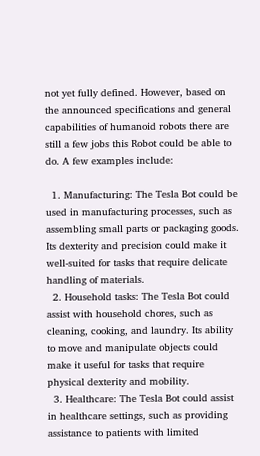not yet fully defined. However, based on the announced specifications and general capabilities of humanoid robots there are still a few jobs this Robot could be able to do. A few examples include:

  1. Manufacturing: The Tesla Bot could be used in manufacturing processes, such as assembling small parts or packaging goods. Its dexterity and precision could make it well-suited for tasks that require delicate handling of materials.
  2. Household tasks: The Tesla Bot could assist with household chores, such as cleaning, cooking, and laundry. Its ability to move and manipulate objects could make it useful for tasks that require physical dexterity and mobility.
  3. Healthcare: The Tesla Bot could assist in healthcare settings, such as providing assistance to patients with limited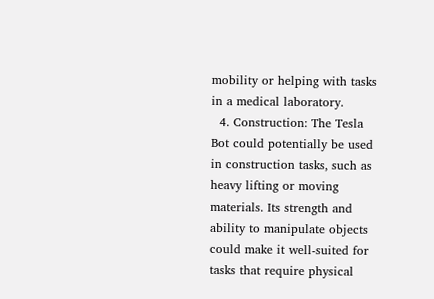mobility or helping with tasks in a medical laboratory.
  4. Construction: The Tesla Bot could potentially be used in construction tasks, such as heavy lifting or moving materials. Its strength and ability to manipulate objects could make it well-suited for tasks that require physical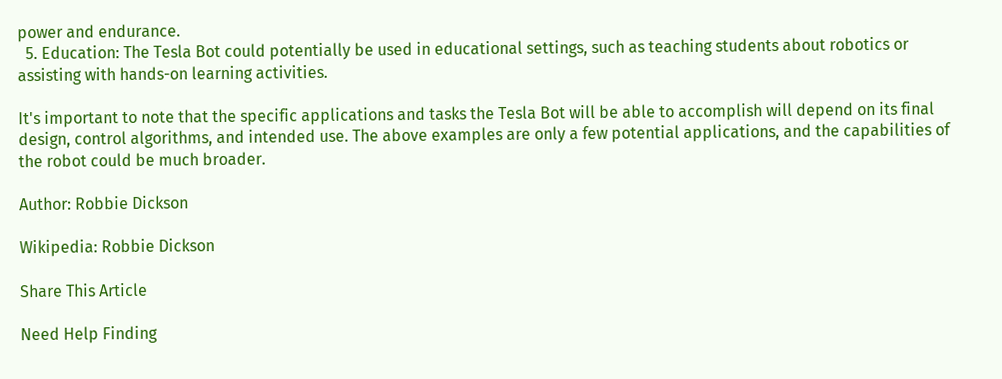power and endurance.
  5. Education: The Tesla Bot could potentially be used in educational settings, such as teaching students about robotics or assisting with hands-on learning activities.

It's important to note that the specific applications and tasks the Tesla Bot will be able to accomplish will depend on its final design, control algorithms, and intended use. The above examples are only a few potential applications, and the capabilities of the robot could be much broader.

Author: Robbie Dickson

Wikipedia: Robbie Dickson

Share This Article

Need Help Finding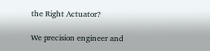the Right Actuator?

We precision engineer and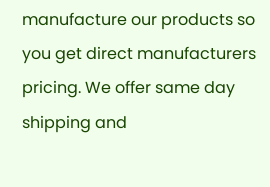manufacture our products so you get direct manufacturers pricing. We offer same day shipping and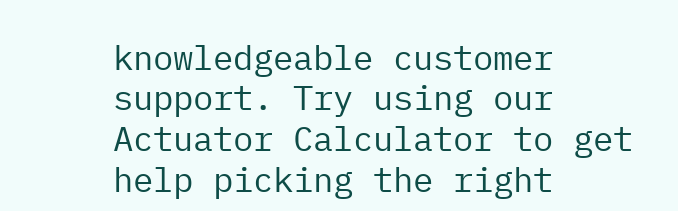knowledgeable customer support. Try using our Actuator Calculator to get help picking the right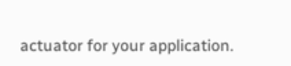actuator for your application.